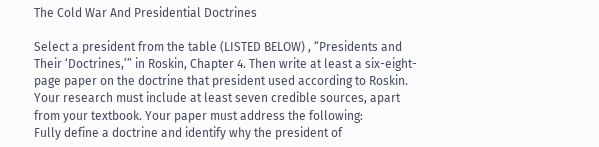The Cold War And Presidential Doctrines

Select a president from the table (LISTED BELOW) , “Presidents and Their ‘Doctrines,’” in Roskin, Chapter 4. Then write at least a six-eight-page paper on the doctrine that president used according to Roskin. Your research must include at least seven credible sources, apart from your textbook. Your paper must address the following:
Fully define a doctrine and identify why the president of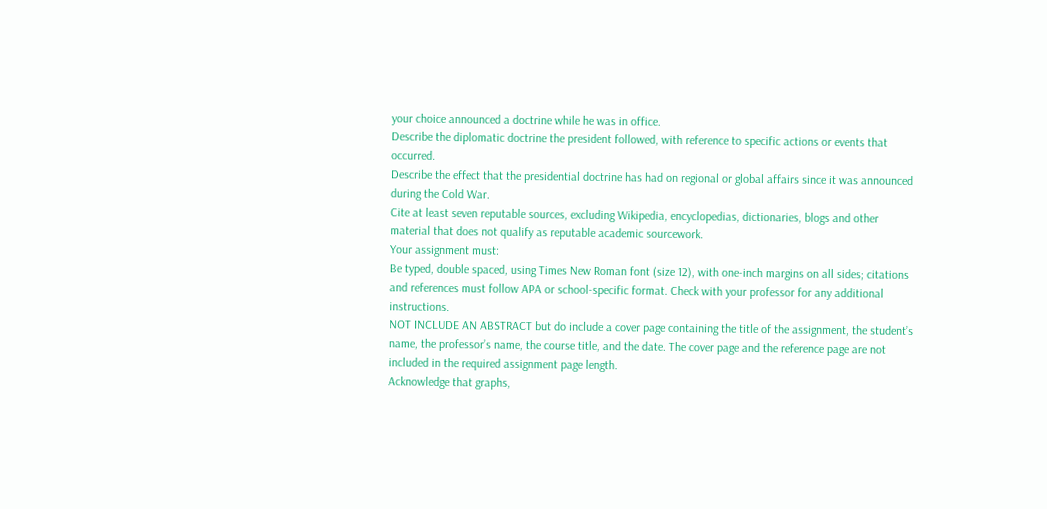your choice announced a doctrine while he was in office.
Describe the diplomatic doctrine the president followed, with reference to specific actions or events that occurred.
Describe the effect that the presidential doctrine has had on regional or global affairs since it was announced during the Cold War.
Cite at least seven reputable sources, excluding Wikipedia, encyclopedias, dictionaries, blogs and other material that does not qualify as reputable academic sourcework.
Your assignment must:
Be typed, double spaced, using Times New Roman font (size 12), with one-inch margins on all sides; citations and references must follow APA or school-specific format. Check with your professor for any additional instructions.
NOT INCLUDE AN ABSTRACT but do include a cover page containing the title of the assignment, the student’s name, the professor’s name, the course title, and the date. The cover page and the reference page are not included in the required assignment page length.
Acknowledge that graphs,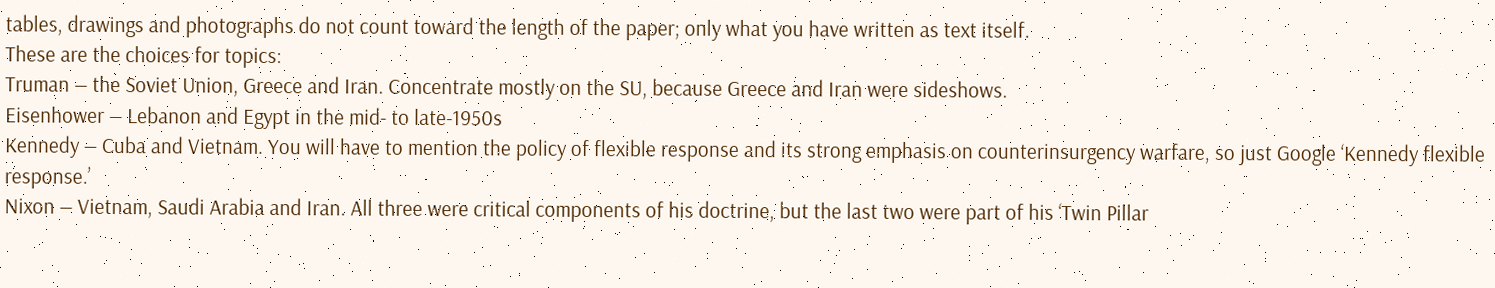tables, drawings and photographs do not count toward the length of the paper; only what you have written as text itself.
These are the choices for topics:
Truman ― the Soviet Union, Greece and Iran. Concentrate mostly on the SU, because Greece and Iran were sideshows.
Eisenhower ― Lebanon and Egypt in the mid- to late-1950s
Kennedy ― Cuba and Vietnam. You will have to mention the policy of flexible response and its strong emphasis on counterinsurgency warfare, so just Google ‘Kennedy flexible response.’
Nixon ― Vietnam, Saudi Arabia and Iran. All three were critical components of his doctrine, but the last two were part of his ‘Twin Pillar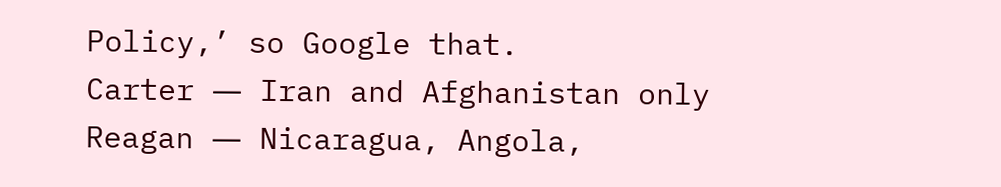Policy,’ so Google that.
Carter ― Iran and Afghanistan only
Reagan ― Nicaragua, Angola,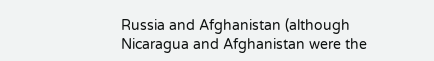Russia and Afghanistan (although Nicaragua and Afghanistan were the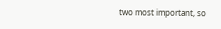two most important, so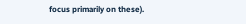focus primarily on these).